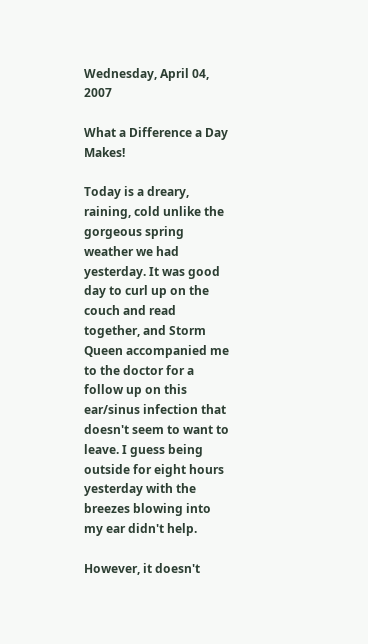Wednesday, April 04, 2007

What a Difference a Day Makes!

Today is a dreary, raining, cold unlike the gorgeous spring weather we had yesterday. It was good day to curl up on the couch and read together, and Storm Queen accompanied me to the doctor for a follow up on this ear/sinus infection that doesn't seem to want to leave. I guess being outside for eight hours yesterday with the breezes blowing into my ear didn't help.

However, it doesn't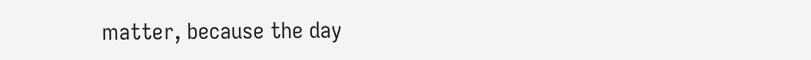matter, because the day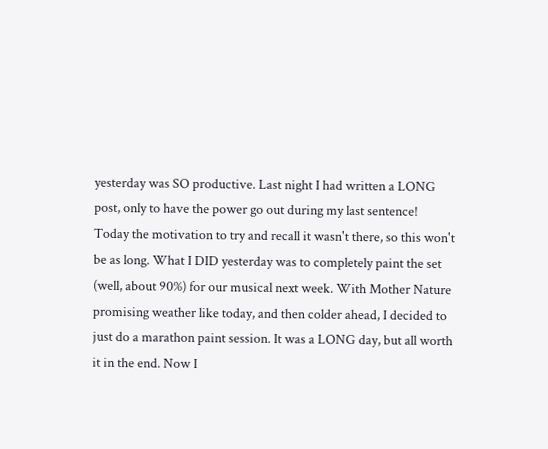yesterday was SO productive. Last night I had written a LONG post, only to have the power go out during my last sentence! Today the motivation to try and recall it wasn't there, so this won't be as long. What I DID yesterday was to completely paint the set (well, about 90%) for our musical next week. With Mother Nature promising weather like today, and then colder ahead, I decided to just do a marathon paint session. It was a LONG day, but all worth it in the end. Now I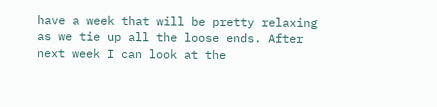have a week that will be pretty relaxing as we tie up all the loose ends. After next week I can look at the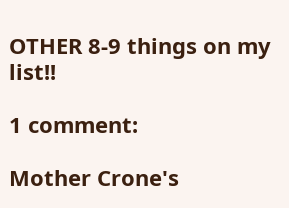OTHER 8-9 things on my list!!

1 comment:

Mother Crone's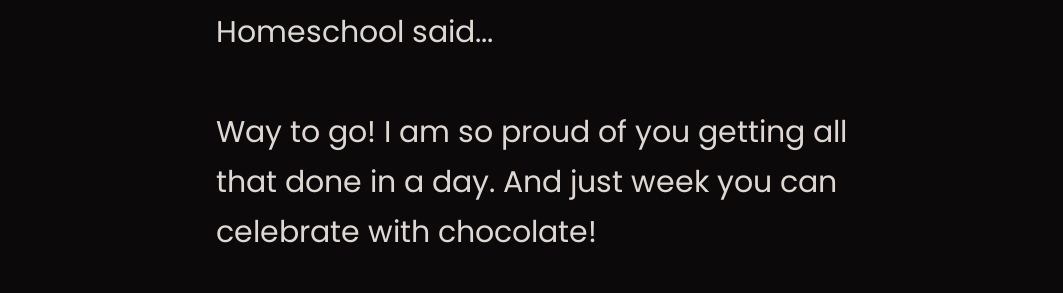Homeschool said...

Way to go! I am so proud of you getting all that done in a day. And just week you can celebrate with chocolate!